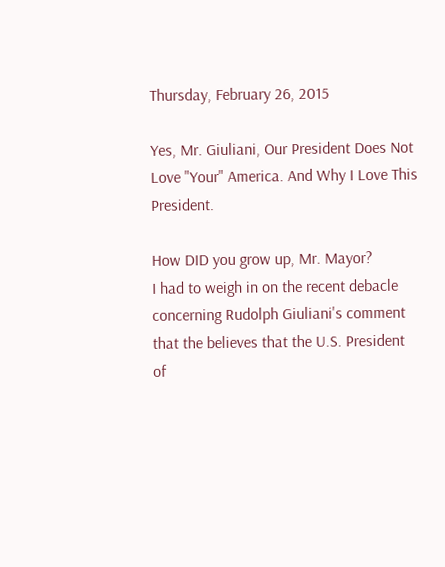Thursday, February 26, 2015

Yes, Mr. Giuliani, Our President Does Not Love "Your" America. And Why I Love This President.

How DID you grow up, Mr. Mayor?
I had to weigh in on the recent debacle concerning Rudolph Giuliani's comment that the believes that the U.S. President of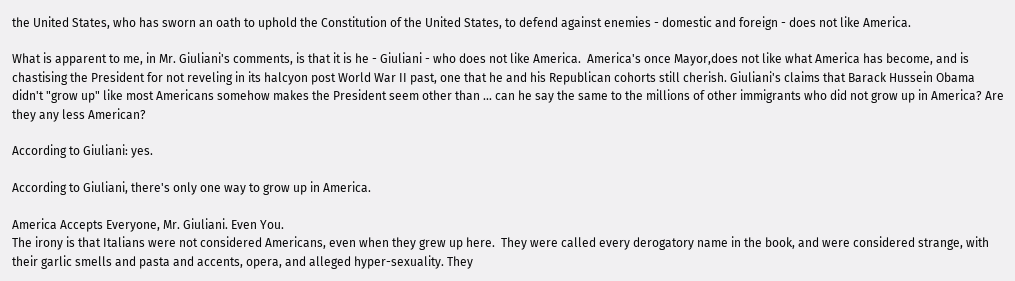the United States, who has sworn an oath to uphold the Constitution of the United States, to defend against enemies - domestic and foreign - does not like America.

What is apparent to me, in Mr. Giuliani's comments, is that it is he - Giuliani - who does not like America.  America's once Mayor,does not like what America has become, and is chastising the President for not reveling in its halcyon post World War II past, one that he and his Republican cohorts still cherish. Giuliani's claims that Barack Hussein Obama didn't "grow up" like most Americans somehow makes the President seem other than ... can he say the same to the millions of other immigrants who did not grow up in America? Are they any less American?

According to Giuliani: yes.

According to Giuliani, there's only one way to grow up in America.

America Accepts Everyone, Mr. Giuliani. Even You.
The irony is that Italians were not considered Americans, even when they grew up here.  They were called every derogatory name in the book, and were considered strange, with their garlic smells and pasta and accents, opera, and alleged hyper-sexuality. They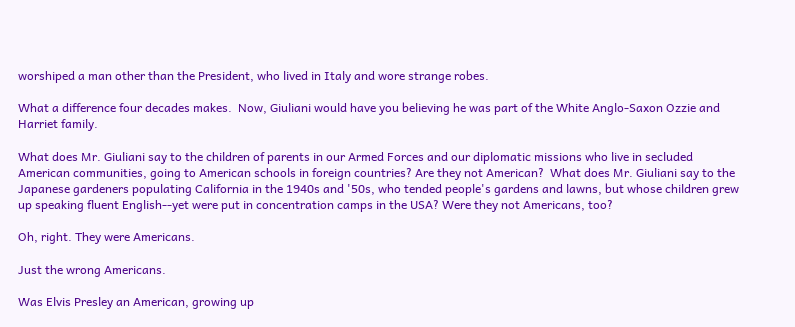worshiped a man other than the President, who lived in Italy and wore strange robes.

What a difference four decades makes.  Now, Giuliani would have you believing he was part of the White Anglo-Saxon Ozzie and Harriet family.

What does Mr. Giuliani say to the children of parents in our Armed Forces and our diplomatic missions who live in secluded American communities, going to American schools in foreign countries? Are they not American?  What does Mr. Giuliani say to the Japanese gardeners populating California in the 1940s and '50s, who tended people's gardens and lawns, but whose children grew up speaking fluent English--yet were put in concentration camps in the USA? Were they not Americans, too?

Oh, right. They were Americans.

Just the wrong Americans.

Was Elvis Presley an American, growing up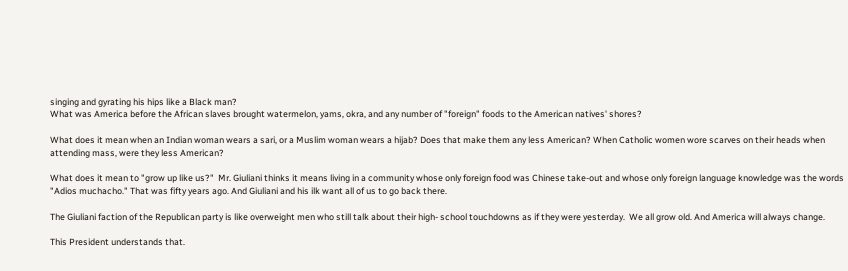singing and gyrating his hips like a Black man?
What was America before the African slaves brought watermelon, yams, okra, and any number of "foreign" foods to the American natives' shores?

What does it mean when an Indian woman wears a sari, or a Muslim woman wears a hijab? Does that make them any less American? When Catholic women wore scarves on their heads when attending mass, were they less American?

What does it mean to "grow up like us?"  Mr. Giuliani thinks it means living in a community whose only foreign food was Chinese take-out and whose only foreign language knowledge was the words  "Adios muchacho." That was fifty years ago. And Giuliani and his ilk want all of us to go back there.

The Giuliani faction of the Republican party is like overweight men who still talk about their high- school touchdowns as if they were yesterday.  We all grow old. And America will always change.

This President understands that.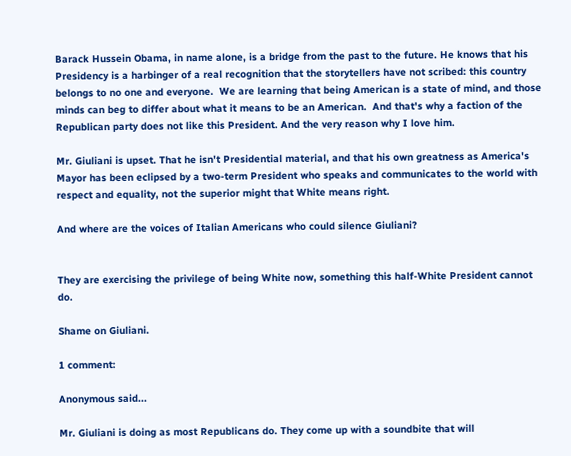Barack Hussein Obama, in name alone, is a bridge from the past to the future. He knows that his Presidency is a harbinger of a real recognition that the storytellers have not scribed: this country belongs to no one and everyone.  We are learning that being American is a state of mind, and those minds can beg to differ about what it means to be an American.  And that's why a faction of the Republican party does not like this President. And the very reason why I love him.

Mr. Giuliani is upset. That he isn't Presidential material, and that his own greatness as America's Mayor has been eclipsed by a two-term President who speaks and communicates to the world with respect and equality, not the superior might that White means right.

And where are the voices of Italian Americans who could silence Giuliani?


They are exercising the privilege of being White now, something this half-White President cannot do.

Shame on Giuliani.

1 comment:

Anonymous said...

Mr. Giuliani is doing as most Republicans do. They come up with a soundbite that will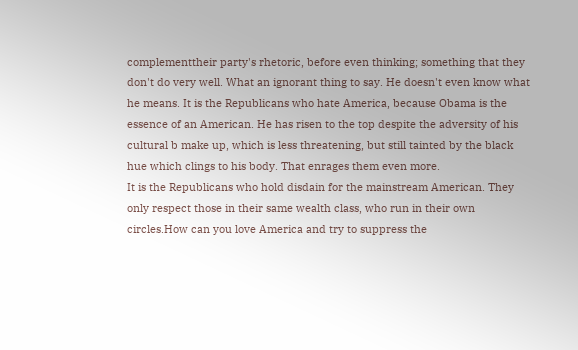complementtheir party's rhetoric, before even thinking; something that they don't do very well. What an ignorant thing to say. He doesn't even know what he means. It is the Republicans who hate America, because Obama is the essence of an American. He has risen to the top despite the adversity of his cultural b make up, which is less threatening, but still tainted by the black hue which clings to his body. That enrages them even more.
It is the Republicans who hold disdain for the mainstream American. They only respect those in their same wealth class, who run in their own circles.How can you love America and try to suppress the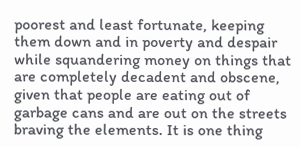poorest and least fortunate, keeping them down and in poverty and despair while squandering money on things that are completely decadent and obscene, given that people are eating out of garbage cans and are out on the streets braving the elements. It is one thing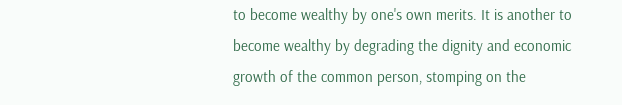to become wealthy by one's own merits. It is another to become wealthy by degrading the dignity and economic growth of the common person, stomping on the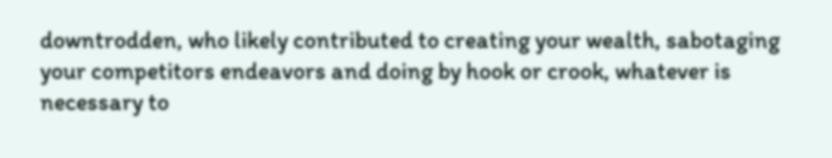downtrodden, who likely contributed to creating your wealth, sabotaging your competitors endeavors and doing by hook or crook, whatever is necessary to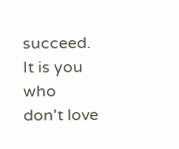succeed. It is you who don't love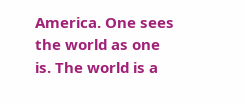America. One sees the world as one is. The world is a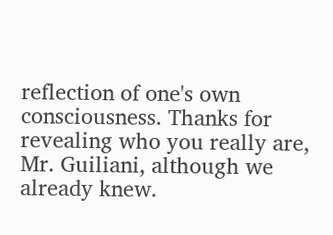reflection of one's own consciousness. Thanks for revealing who you really are, Mr. Guiliani, although we already knew.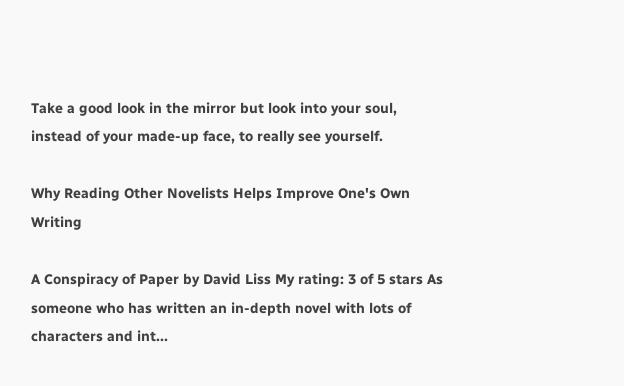Take a good look in the mirror but look into your soul, instead of your made-up face, to really see yourself.

Why Reading Other Novelists Helps Improve One's Own Writing

A Conspiracy of Paper by David Liss My rating: 3 of 5 stars As someone who has written an in-depth novel with lots of characters and int...